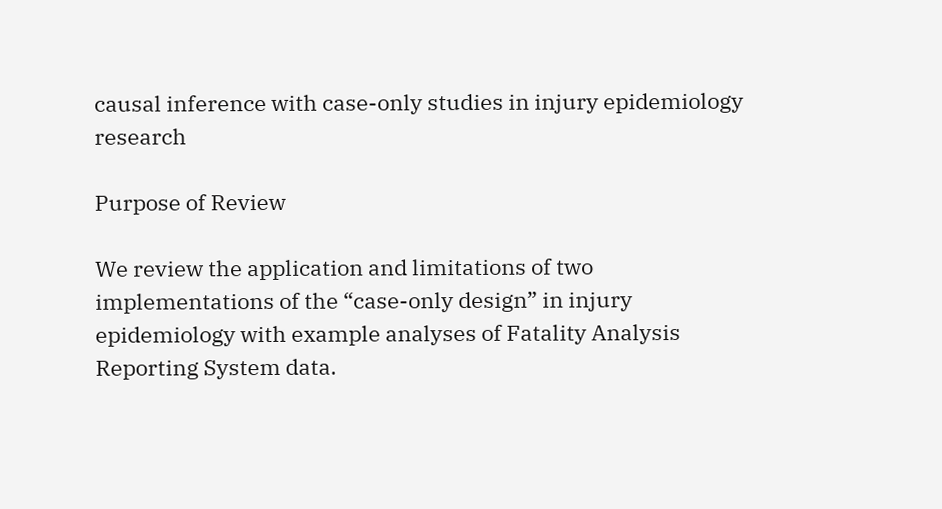causal inference with case-only studies in injury epidemiology research

Purpose of Review

We review the application and limitations of two implementations of the “case-only design” in injury epidemiology with example analyses of Fatality Analysis Reporting System data.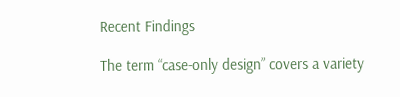Recent Findings

The term “case-only design” covers a variety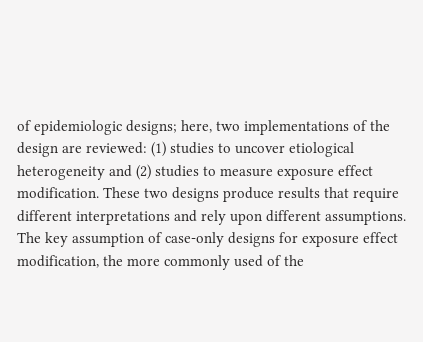of epidemiologic designs; here, two implementations of the design are reviewed: (1) studies to uncover etiological heterogeneity and (2) studies to measure exposure effect modification. These two designs produce results that require different interpretations and rely upon different assumptions. The key assumption of case-only designs for exposure effect modification, the more commonly used of the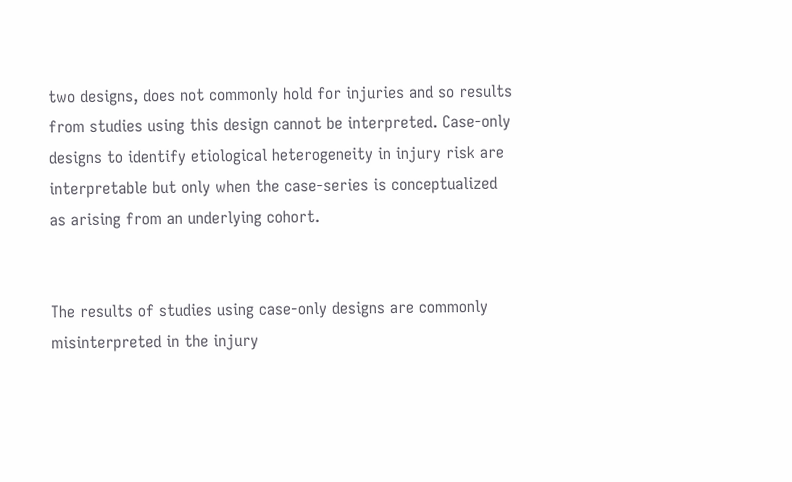two designs, does not commonly hold for injuries and so results from studies using this design cannot be interpreted. Case-only designs to identify etiological heterogeneity in injury risk are interpretable but only when the case-series is conceptualized as arising from an underlying cohort.


The results of studies using case-only designs are commonly misinterpreted in the injury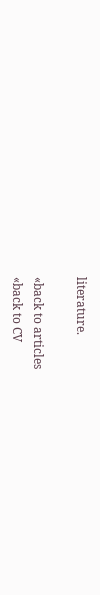literature.

«back to articles
«back to CV